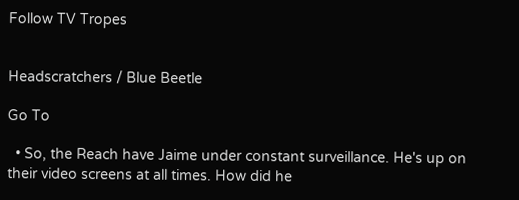Follow TV Tropes


Headscratchers / Blue Beetle

Go To

  • So, the Reach have Jaime under constant surveillance. He's up on their video screens at all times. How did he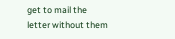get to mail the letter without them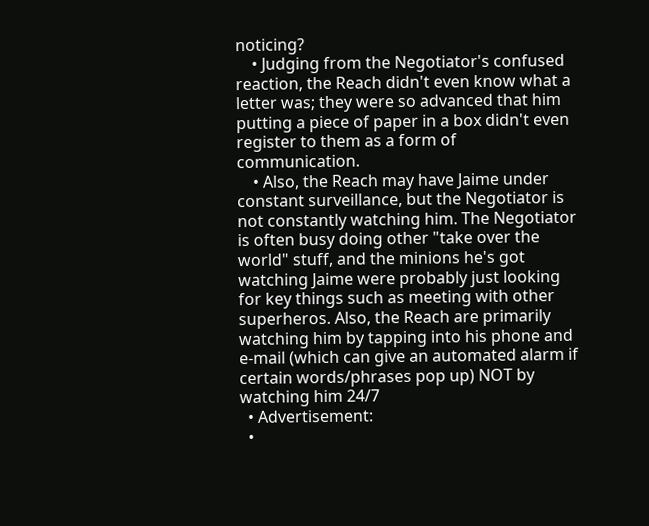noticing?
    • Judging from the Negotiator's confused reaction, the Reach didn't even know what a letter was; they were so advanced that him putting a piece of paper in a box didn't even register to them as a form of communication.
    • Also, the Reach may have Jaime under constant surveillance, but the Negotiator is not constantly watching him. The Negotiator is often busy doing other "take over the world" stuff, and the minions he's got watching Jaime were probably just looking for key things such as meeting with other superheros. Also, the Reach are primarily watching him by tapping into his phone and e-mail (which can give an automated alarm if certain words/phrases pop up) NOT by watching him 24/7
  • Advertisement:
  •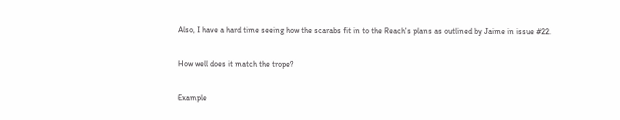Also, I have a hard time seeing how the scarabs fit in to the Reach's plans as outlined by Jaime in issue #22.

How well does it match the trope?

Example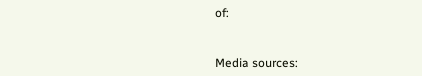of:


Media sources: